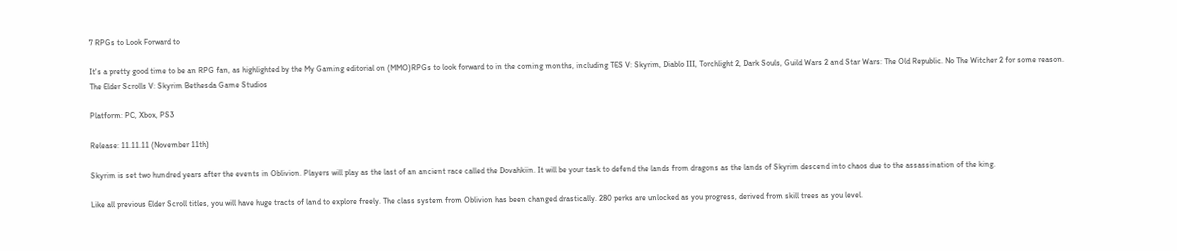7 RPGs to Look Forward to

It's a pretty good time to be an RPG fan, as highlighted by the My Gaming editorial on (MMO)RPGs to look forward to in the coming months, including TES V: Skyrim, Diablo III, Torchlight 2, Dark Souls, Guild Wars 2 and Star Wars: The Old Republic. No The Witcher 2 for some reason.
The Elder Scrolls V: Skyrim Bethesda Game Studios

Platform: PC, Xbox, PS3

Release: 11.11.11 (November 11th)

Skyrim is set two hundred years after the events in Oblivion. Players will play as the last of an ancient race called the Dovahkiin. It will be your task to defend the lands from dragons as the lands of Skyrim descend into chaos due to the assassination of the king.

Like all previous Elder Scroll titles, you will have huge tracts of land to explore freely. The class system from Oblivion has been changed drastically. 280 perks are unlocked as you progress, derived from skill trees as you level.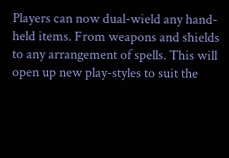Players can now dual-wield any hand-held items. From weapons and shields to any arrangement of spells. This will open up new play-styles to suit the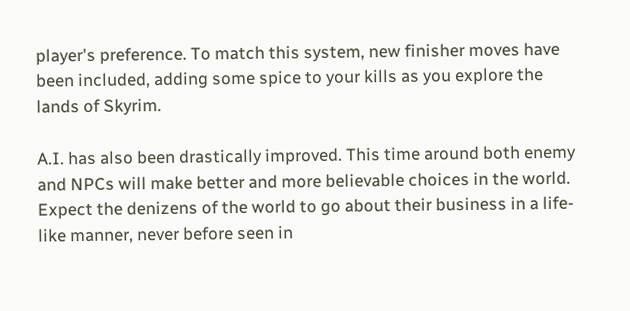player's preference. To match this system, new finisher moves have been included, adding some spice to your kills as you explore the lands of Skyrim.

A.I. has also been drastically improved. This time around both enemy and NPCs will make better and more believable choices in the world. Expect the denizens of the world to go about their business in a life-like manner, never before seen in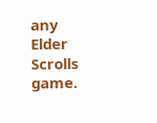any Elder Scrolls game.